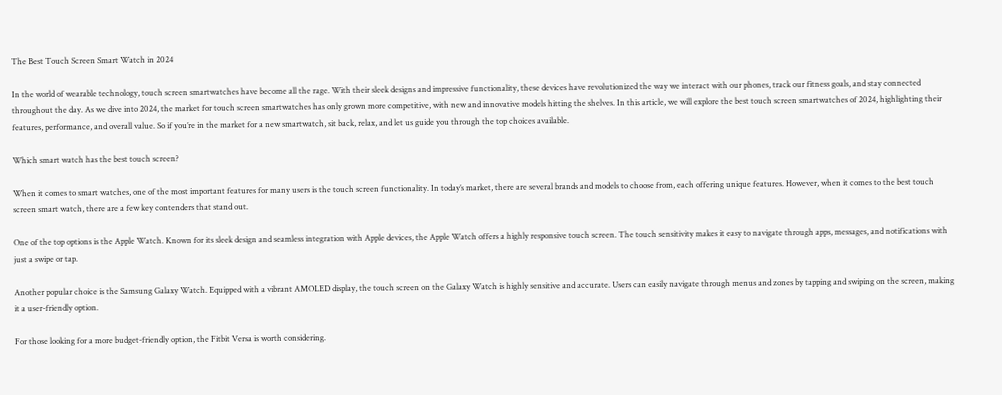The Best Touch Screen Smart Watch in 2024

In the world of wearable technology, touch screen smartwatches have become all the rage. With their sleek designs and impressive functionality, these devices have revolutionized the way we interact with our phones, track our fitness goals, and stay connected throughout the day. As we dive into 2024, the market for touch screen smartwatches has only grown more competitive, with new and innovative models hitting the shelves. In this article, we will explore the best touch screen smartwatches of 2024, highlighting their features, performance, and overall value. So if you’re in the market for a new smartwatch, sit back, relax, and let us guide you through the top choices available.

Which smart watch has the best touch screen?

When it comes to smart watches, one of the most important features for many users is the touch screen functionality. In today’s market, there are several brands and models to choose from, each offering unique features. However, when it comes to the best touch screen smart watch, there are a few key contenders that stand out.

One of the top options is the Apple Watch. Known for its sleek design and seamless integration with Apple devices, the Apple Watch offers a highly responsive touch screen. The touch sensitivity makes it easy to navigate through apps, messages, and notifications with just a swipe or tap.

Another popular choice is the Samsung Galaxy Watch. Equipped with a vibrant AMOLED display, the touch screen on the Galaxy Watch is highly sensitive and accurate. Users can easily navigate through menus and zones by tapping and swiping on the screen, making it a user-friendly option.

For those looking for a more budget-friendly option, the Fitbit Versa is worth considering.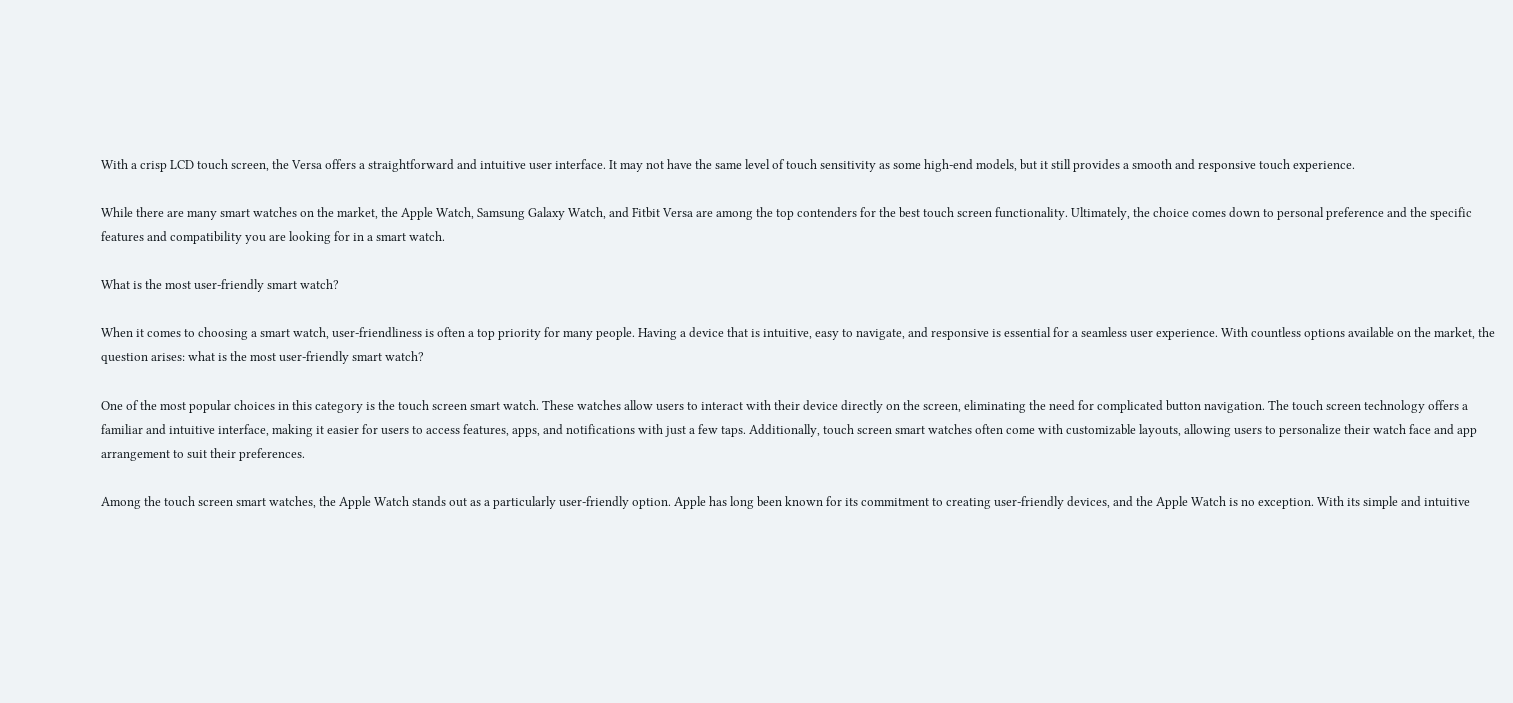With a crisp LCD touch screen, the Versa offers a straightforward and intuitive user interface. It may not have the same level of touch sensitivity as some high-end models, but it still provides a smooth and responsive touch experience.

While there are many smart watches on the market, the Apple Watch, Samsung Galaxy Watch, and Fitbit Versa are among the top contenders for the best touch screen functionality. Ultimately, the choice comes down to personal preference and the specific features and compatibility you are looking for in a smart watch.

What is the most user-friendly smart watch?

When it comes to choosing a smart watch, user-friendliness is often a top priority for many people. Having a device that is intuitive, easy to navigate, and responsive is essential for a seamless user experience. With countless options available on the market, the question arises: what is the most user-friendly smart watch?

One of the most popular choices in this category is the touch screen smart watch. These watches allow users to interact with their device directly on the screen, eliminating the need for complicated button navigation. The touch screen technology offers a familiar and intuitive interface, making it easier for users to access features, apps, and notifications with just a few taps. Additionally, touch screen smart watches often come with customizable layouts, allowing users to personalize their watch face and app arrangement to suit their preferences.

Among the touch screen smart watches, the Apple Watch stands out as a particularly user-friendly option. Apple has long been known for its commitment to creating user-friendly devices, and the Apple Watch is no exception. With its simple and intuitive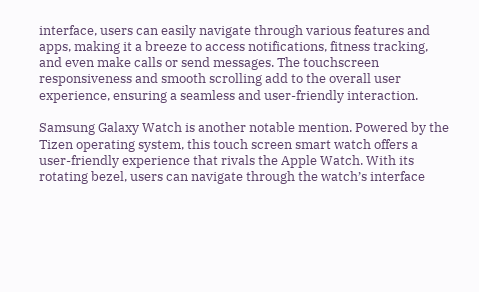interface, users can easily navigate through various features and apps, making it a breeze to access notifications, fitness tracking, and even make calls or send messages. The touchscreen responsiveness and smooth scrolling add to the overall user experience, ensuring a seamless and user-friendly interaction.

Samsung Galaxy Watch is another notable mention. Powered by the Tizen operating system, this touch screen smart watch offers a user-friendly experience that rivals the Apple Watch. With its rotating bezel, users can navigate through the watch’s interface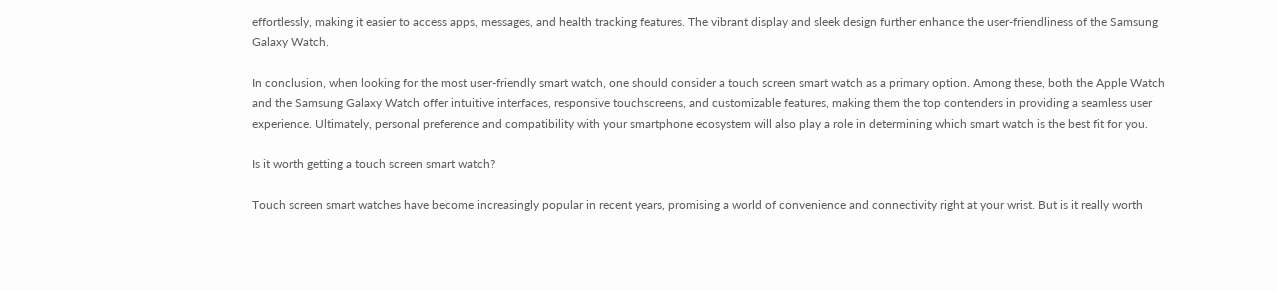effortlessly, making it easier to access apps, messages, and health tracking features. The vibrant display and sleek design further enhance the user-friendliness of the Samsung Galaxy Watch.

In conclusion, when looking for the most user-friendly smart watch, one should consider a touch screen smart watch as a primary option. Among these, both the Apple Watch and the Samsung Galaxy Watch offer intuitive interfaces, responsive touchscreens, and customizable features, making them the top contenders in providing a seamless user experience. Ultimately, personal preference and compatibility with your smartphone ecosystem will also play a role in determining which smart watch is the best fit for you.

Is it worth getting a touch screen smart watch?

Touch screen smart watches have become increasingly popular in recent years, promising a world of convenience and connectivity right at your wrist. But is it really worth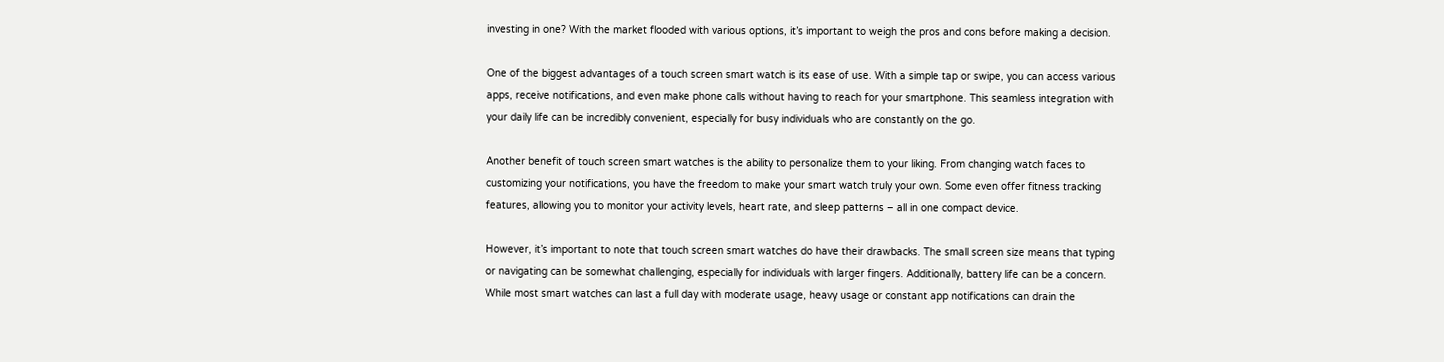investing in one? With the market flooded with various options, it’s important to weigh the pros and cons before making a decision.

One of the biggest advantages of a touch screen smart watch is its ease of use. With a simple tap or swipe, you can access various apps, receive notifications, and even make phone calls without having to reach for your smartphone. This seamless integration with your daily life can be incredibly convenient, especially for busy individuals who are constantly on the go.

Another benefit of touch screen smart watches is the ability to personalize them to your liking. From changing watch faces to customizing your notifications, you have the freedom to make your smart watch truly your own. Some even offer fitness tracking features, allowing you to monitor your activity levels, heart rate, and sleep patterns – all in one compact device.

However, it’s important to note that touch screen smart watches do have their drawbacks. The small screen size means that typing or navigating can be somewhat challenging, especially for individuals with larger fingers. Additionally, battery life can be a concern. While most smart watches can last a full day with moderate usage, heavy usage or constant app notifications can drain the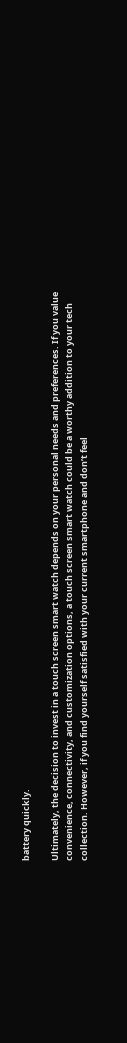battery quickly.

Ultimately, the decision to invest in a touch screen smart watch depends on your personal needs and preferences. If you value convenience, connectivity, and customization options, a touch screen smart watch could be a worthy addition to your tech collection. However, if you find yourself satisfied with your current smartphone and don’t feel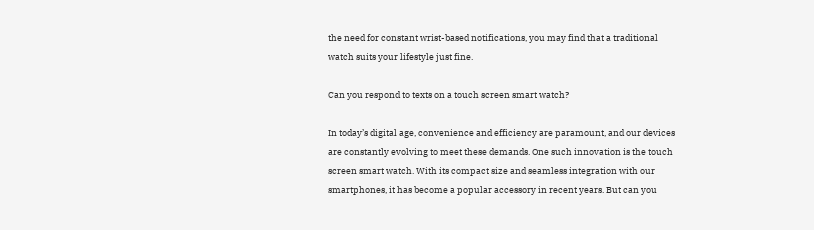the need for constant wrist-based notifications, you may find that a traditional watch suits your lifestyle just fine.

Can you respond to texts on a touch screen smart watch?

In today’s digital age, convenience and efficiency are paramount, and our devices are constantly evolving to meet these demands. One such innovation is the touch screen smart watch. With its compact size and seamless integration with our smartphones, it has become a popular accessory in recent years. But can you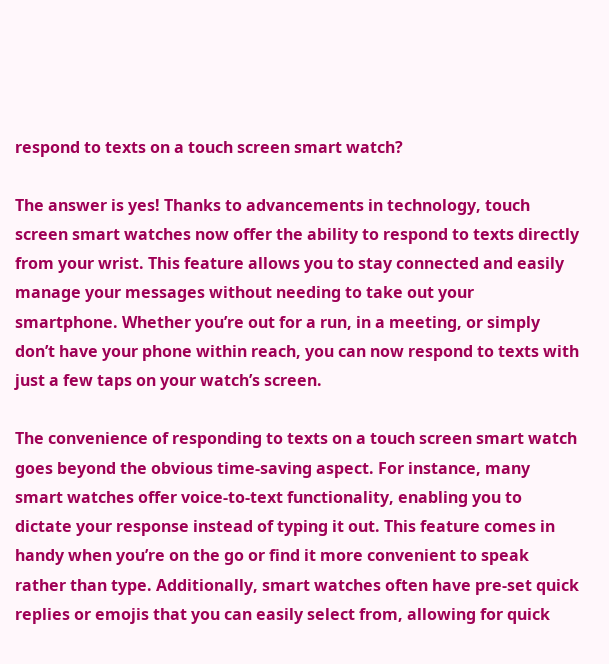respond to texts on a touch screen smart watch?

The answer is yes! Thanks to advancements in technology, touch screen smart watches now offer the ability to respond to texts directly from your wrist. This feature allows you to stay connected and easily manage your messages without needing to take out your smartphone. Whether you’re out for a run, in a meeting, or simply don’t have your phone within reach, you can now respond to texts with just a few taps on your watch’s screen.

The convenience of responding to texts on a touch screen smart watch goes beyond the obvious time-saving aspect. For instance, many smart watches offer voice-to-text functionality, enabling you to dictate your response instead of typing it out. This feature comes in handy when you’re on the go or find it more convenient to speak rather than type. Additionally, smart watches often have pre-set quick replies or emojis that you can easily select from, allowing for quick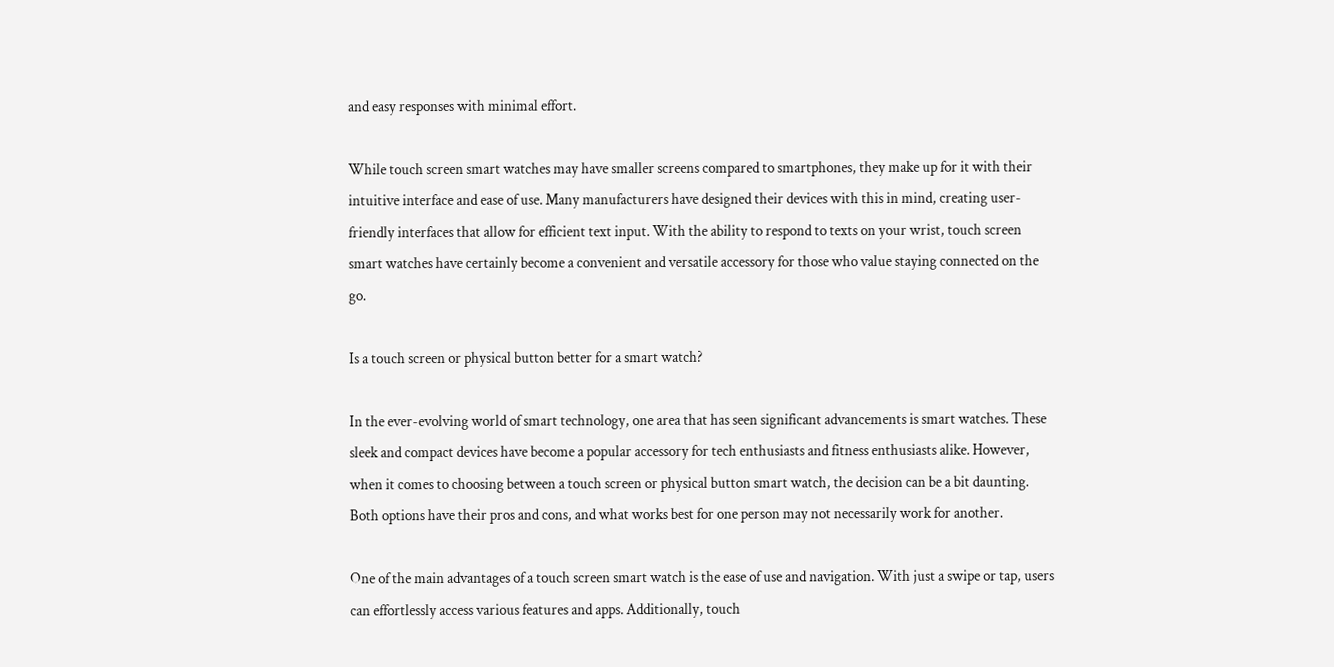and easy responses with minimal effort.

While touch screen smart watches may have smaller screens compared to smartphones, they make up for it with their intuitive interface and ease of use. Many manufacturers have designed their devices with this in mind, creating user-friendly interfaces that allow for efficient text input. With the ability to respond to texts on your wrist, touch screen smart watches have certainly become a convenient and versatile accessory for those who value staying connected on the go.

Is a touch screen or physical button better for a smart watch?

In the ever-evolving world of smart technology, one area that has seen significant advancements is smart watches. These sleek and compact devices have become a popular accessory for tech enthusiasts and fitness enthusiasts alike. However, when it comes to choosing between a touch screen or physical button smart watch, the decision can be a bit daunting. Both options have their pros and cons, and what works best for one person may not necessarily work for another.

One of the main advantages of a touch screen smart watch is the ease of use and navigation. With just a swipe or tap, users can effortlessly access various features and apps. Additionally, touch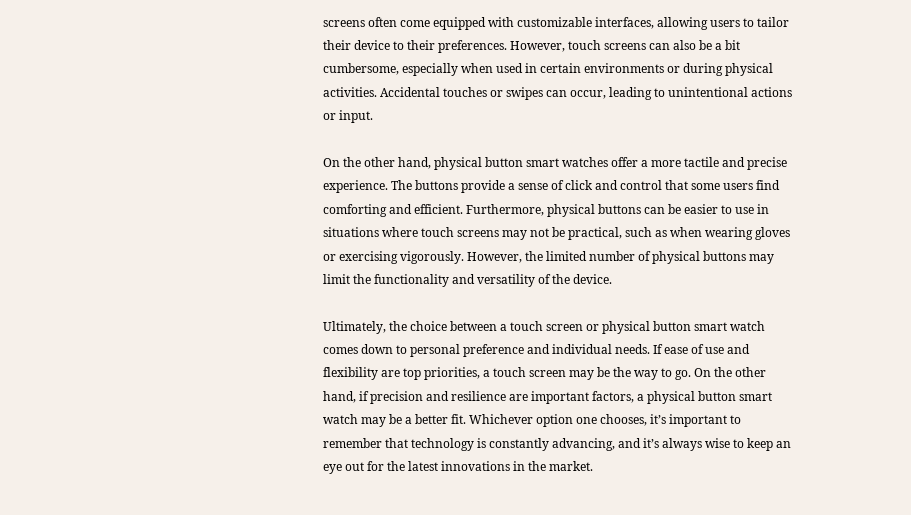screens often come equipped with customizable interfaces, allowing users to tailor their device to their preferences. However, touch screens can also be a bit cumbersome, especially when used in certain environments or during physical activities. Accidental touches or swipes can occur, leading to unintentional actions or input.

On the other hand, physical button smart watches offer a more tactile and precise experience. The buttons provide a sense of click and control that some users find comforting and efficient. Furthermore, physical buttons can be easier to use in situations where touch screens may not be practical, such as when wearing gloves or exercising vigorously. However, the limited number of physical buttons may limit the functionality and versatility of the device.

Ultimately, the choice between a touch screen or physical button smart watch comes down to personal preference and individual needs. If ease of use and flexibility are top priorities, a touch screen may be the way to go. On the other hand, if precision and resilience are important factors, a physical button smart watch may be a better fit. Whichever option one chooses, it’s important to remember that technology is constantly advancing, and it’s always wise to keep an eye out for the latest innovations in the market.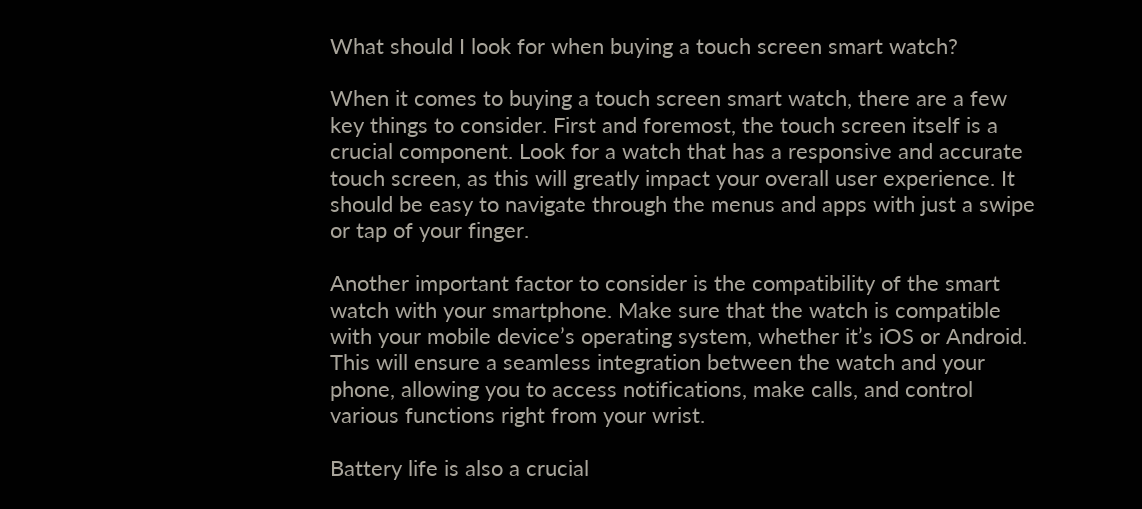What should I look for when buying a touch screen smart watch?

When it comes to buying a touch screen smart watch, there are a few key things to consider. First and foremost, the touch screen itself is a crucial component. Look for a watch that has a responsive and accurate touch screen, as this will greatly impact your overall user experience. It should be easy to navigate through the menus and apps with just a swipe or tap of your finger.

Another important factor to consider is the compatibility of the smart watch with your smartphone. Make sure that the watch is compatible with your mobile device’s operating system, whether it’s iOS or Android. This will ensure a seamless integration between the watch and your phone, allowing you to access notifications, make calls, and control various functions right from your wrist.

Battery life is also a crucial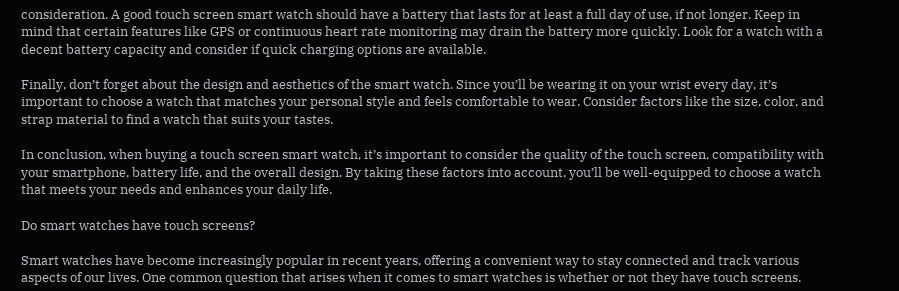consideration. A good touch screen smart watch should have a battery that lasts for at least a full day of use, if not longer. Keep in mind that certain features like GPS or continuous heart rate monitoring may drain the battery more quickly. Look for a watch with a decent battery capacity and consider if quick charging options are available.

Finally, don’t forget about the design and aesthetics of the smart watch. Since you’ll be wearing it on your wrist every day, it’s important to choose a watch that matches your personal style and feels comfortable to wear. Consider factors like the size, color, and strap material to find a watch that suits your tastes.

In conclusion, when buying a touch screen smart watch, it’s important to consider the quality of the touch screen, compatibility with your smartphone, battery life, and the overall design. By taking these factors into account, you’ll be well-equipped to choose a watch that meets your needs and enhances your daily life.

Do smart watches have touch screens?

Smart watches have become increasingly popular in recent years, offering a convenient way to stay connected and track various aspects of our lives. One common question that arises when it comes to smart watches is whether or not they have touch screens.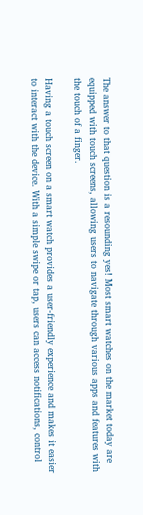The answer to that question is a resounding yes! Most smart watches on the market today are equipped with touch screens, allowing users to navigate through various apps and features with the touch of a finger.

Having a touch screen on a smart watch provides a user-friendly experience and makes it easier to interact with the device. With a simple swipe or tap, users can access notifications, control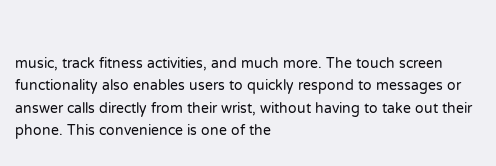music, track fitness activities, and much more. The touch screen functionality also enables users to quickly respond to messages or answer calls directly from their wrist, without having to take out their phone. This convenience is one of the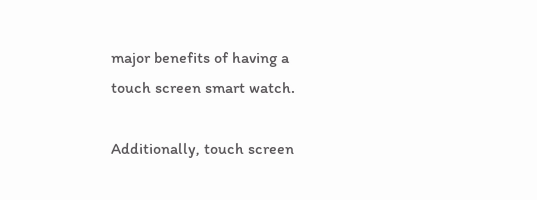major benefits of having a touch screen smart watch.

Additionally, touch screen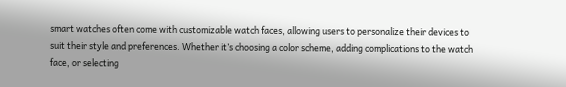smart watches often come with customizable watch faces, allowing users to personalize their devices to suit their style and preferences. Whether it’s choosing a color scheme, adding complications to the watch face, or selecting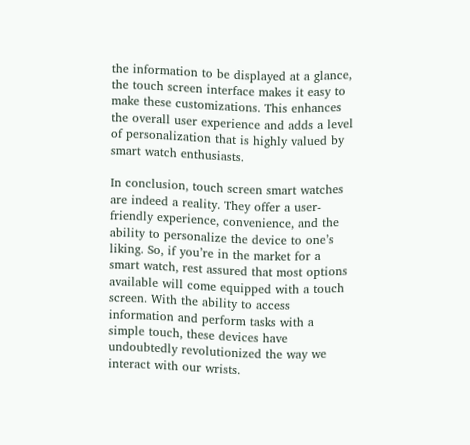the information to be displayed at a glance, the touch screen interface makes it easy to make these customizations. This enhances the overall user experience and adds a level of personalization that is highly valued by smart watch enthusiasts.

In conclusion, touch screen smart watches are indeed a reality. They offer a user-friendly experience, convenience, and the ability to personalize the device to one’s liking. So, if you’re in the market for a smart watch, rest assured that most options available will come equipped with a touch screen. With the ability to access information and perform tasks with a simple touch, these devices have undoubtedly revolutionized the way we interact with our wrists.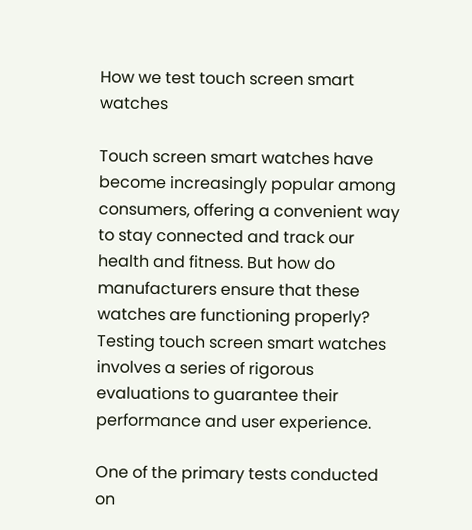How we test touch screen smart watches

Touch screen smart watches have become increasingly popular among consumers, offering a convenient way to stay connected and track our health and fitness. But how do manufacturers ensure that these watches are functioning properly? Testing touch screen smart watches involves a series of rigorous evaluations to guarantee their performance and user experience.

One of the primary tests conducted on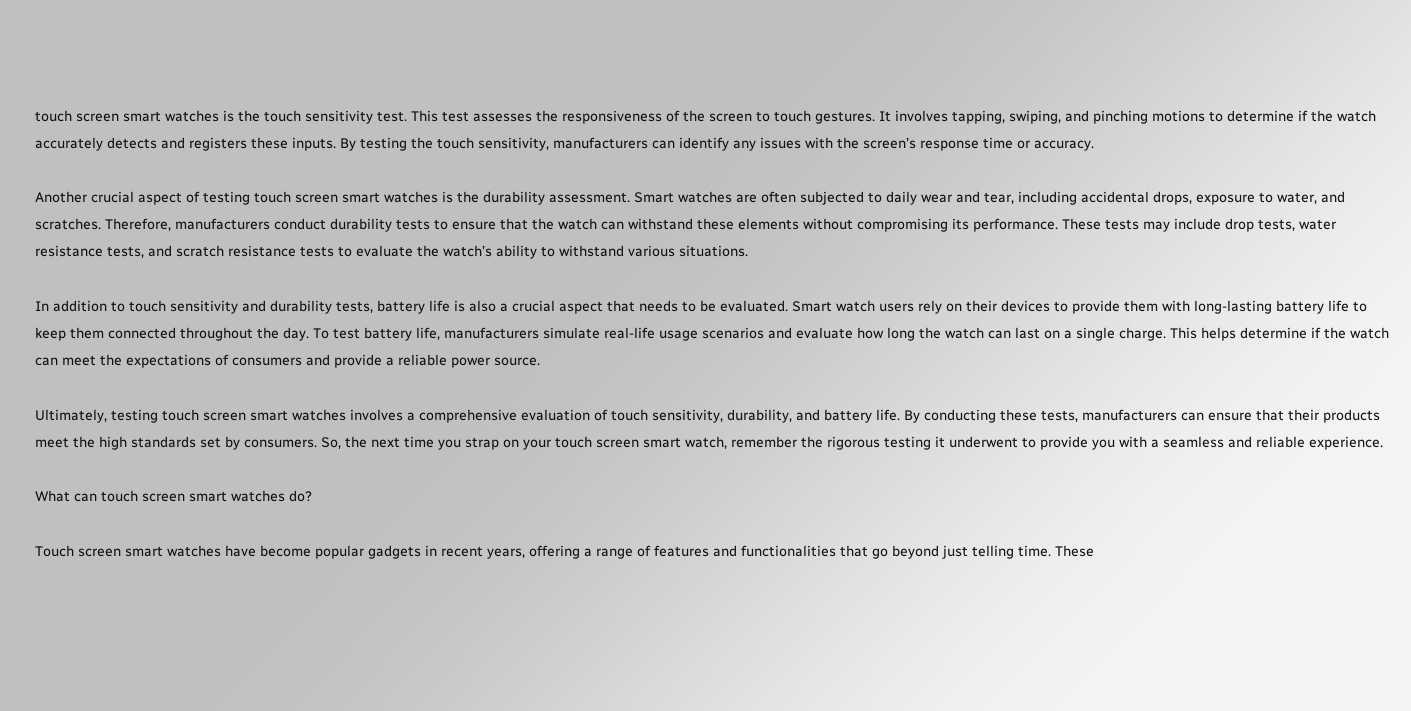touch screen smart watches is the touch sensitivity test. This test assesses the responsiveness of the screen to touch gestures. It involves tapping, swiping, and pinching motions to determine if the watch accurately detects and registers these inputs. By testing the touch sensitivity, manufacturers can identify any issues with the screen’s response time or accuracy.

Another crucial aspect of testing touch screen smart watches is the durability assessment. Smart watches are often subjected to daily wear and tear, including accidental drops, exposure to water, and scratches. Therefore, manufacturers conduct durability tests to ensure that the watch can withstand these elements without compromising its performance. These tests may include drop tests, water resistance tests, and scratch resistance tests to evaluate the watch’s ability to withstand various situations.

In addition to touch sensitivity and durability tests, battery life is also a crucial aspect that needs to be evaluated. Smart watch users rely on their devices to provide them with long-lasting battery life to keep them connected throughout the day. To test battery life, manufacturers simulate real-life usage scenarios and evaluate how long the watch can last on a single charge. This helps determine if the watch can meet the expectations of consumers and provide a reliable power source.

Ultimately, testing touch screen smart watches involves a comprehensive evaluation of touch sensitivity, durability, and battery life. By conducting these tests, manufacturers can ensure that their products meet the high standards set by consumers. So, the next time you strap on your touch screen smart watch, remember the rigorous testing it underwent to provide you with a seamless and reliable experience.

What can touch screen smart watches do?

Touch screen smart watches have become popular gadgets in recent years, offering a range of features and functionalities that go beyond just telling time. These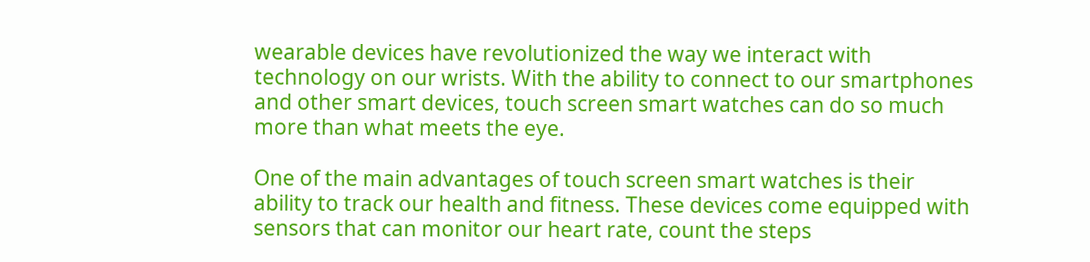wearable devices have revolutionized the way we interact with technology on our wrists. With the ability to connect to our smartphones and other smart devices, touch screen smart watches can do so much more than what meets the eye.

One of the main advantages of touch screen smart watches is their ability to track our health and fitness. These devices come equipped with sensors that can monitor our heart rate, count the steps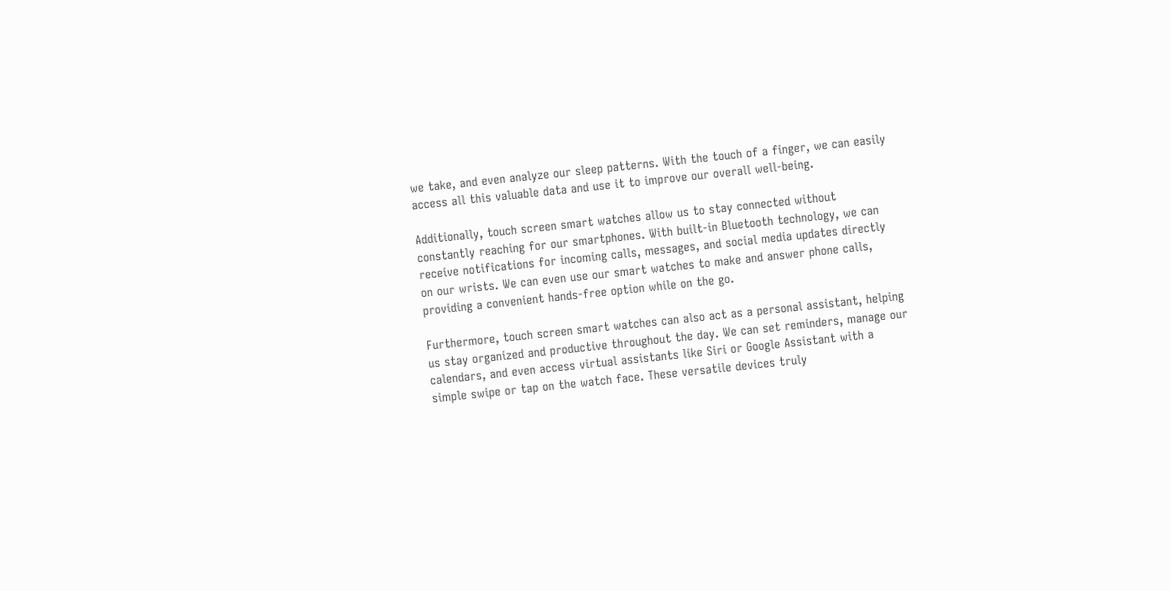we take, and even analyze our sleep patterns. With the touch of a finger, we can easily access all this valuable data and use it to improve our overall well-being.

Additionally, touch screen smart watches allow us to stay connected without constantly reaching for our smartphones. With built-in Bluetooth technology, we can receive notifications for incoming calls, messages, and social media updates directly on our wrists. We can even use our smart watches to make and answer phone calls, providing a convenient hands-free option while on the go.

Furthermore, touch screen smart watches can also act as a personal assistant, helping us stay organized and productive throughout the day. We can set reminders, manage our calendars, and even access virtual assistants like Siri or Google Assistant with a simple swipe or tap on the watch face. These versatile devices truly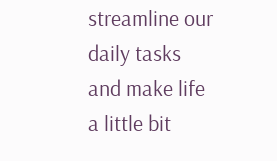streamline our daily tasks and make life a little bit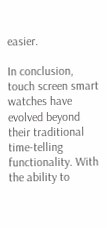easier.

In conclusion, touch screen smart watches have evolved beyond their traditional time-telling functionality. With the ability to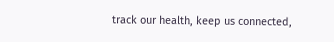track our health, keep us connected,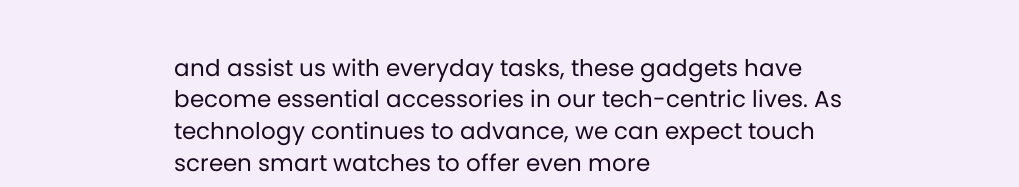and assist us with everyday tasks, these gadgets have become essential accessories in our tech-centric lives. As technology continues to advance, we can expect touch screen smart watches to offer even more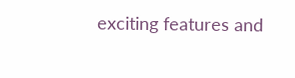exciting features and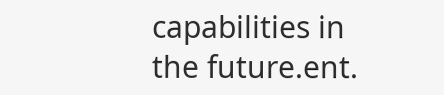capabilities in the future.ent.